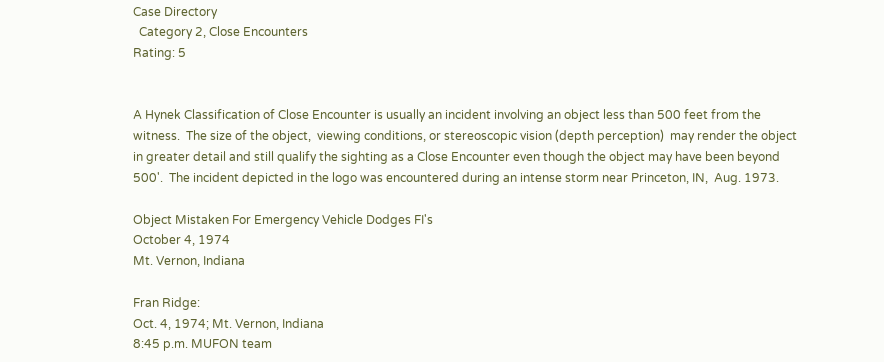Case Directory
  Category 2, Close Encounters
Rating: 5


A Hynek Classification of Close Encounter is usually an incident involving an object less than 500 feet from the witness.  The size of the object,  viewing conditions, or stereoscopic vision (depth perception)  may render the object in greater detail and still qualify the sighting as a Close Encounter even though the object may have been beyond 500'.  The incident depicted in the logo was encountered during an intense storm near Princeton, IN,  Aug. 1973.

Object Mistaken For Emergency Vehicle Dodges FI's
October 4, 1974
Mt. Vernon, Indiana

Fran Ridge:
Oct. 4, 1974; Mt. Vernon, Indiana
8:45 p.m. MUFON team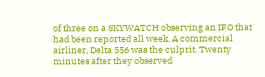of three on a SKYWATCH observing an IFO that had been reported all week. A commercial airliner, Delta 556 was the culprit. Twenty minutes after they observed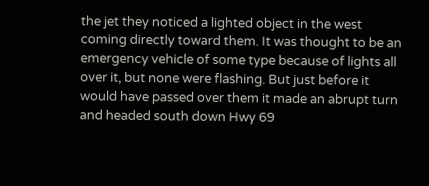the jet they noticed a lighted object in the west  coming directly toward them. It was thought to be an emergency vehicle of some type because of lights all over it, but none were flashing. But just before it would have passed over them it made an abrupt turn and headed south down Hwy 69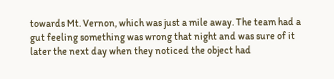towards Mt. Vernon, which was just a mile away. The team had a gut feeling something was wrong that night and was sure of it later the next day when they noticed the object had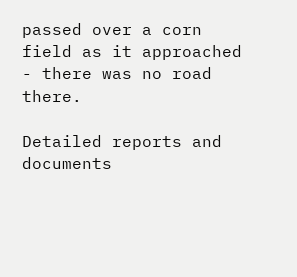passed over a corn field as it approached - there was no road there.

Detailed reports and documents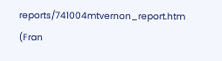reports/741004mtvernon_report.htm (Fran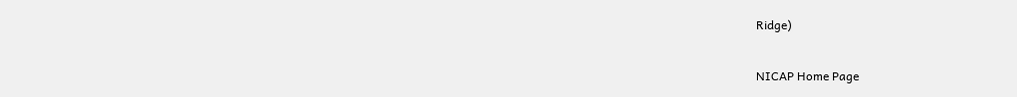Ridge)

NICAP Home Page